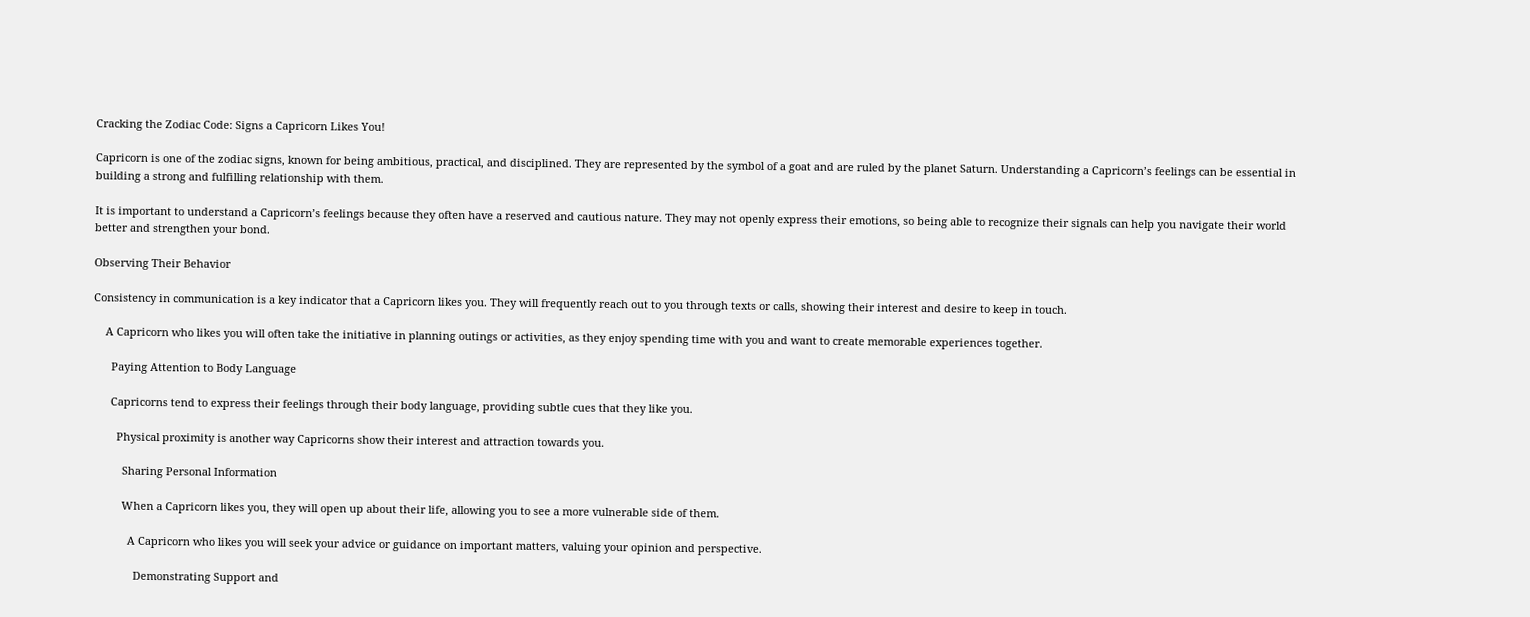Cracking the Zodiac Code: Signs a Capricorn Likes You!

Capricorn is one of the zodiac signs, known for being ambitious, practical, and disciplined. They are represented by the symbol of a goat and are ruled by the planet Saturn. Understanding a Capricorn’s feelings can be essential in building a strong and fulfilling relationship with them.

It is important to understand a Capricorn’s feelings because they often have a reserved and cautious nature. They may not openly express their emotions, so being able to recognize their signals can help you navigate their world better and strengthen your bond.

Observing Their Behavior

Consistency in communication is a key indicator that a Capricorn likes you. They will frequently reach out to you through texts or calls, showing their interest and desire to keep in touch.

    A Capricorn who likes you will often take the initiative in planning outings or activities, as they enjoy spending time with you and want to create memorable experiences together.

      Paying Attention to Body Language

      Capricorns tend to express their feelings through their body language, providing subtle cues that they like you.

        Physical proximity is another way Capricorns show their interest and attraction towards you.

          Sharing Personal Information

          When a Capricorn likes you, they will open up about their life, allowing you to see a more vulnerable side of them.

            A Capricorn who likes you will seek your advice or guidance on important matters, valuing your opinion and perspective.

              Demonstrating Support and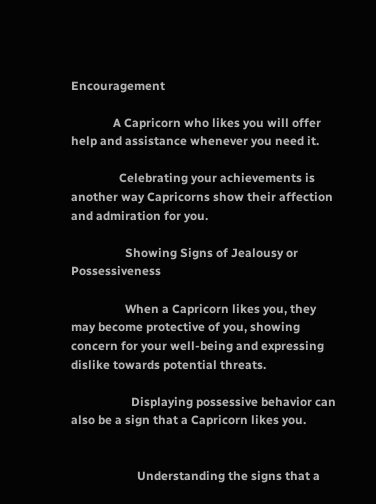Encouragement

              A Capricorn who likes you will offer help and assistance whenever you need it.

                Celebrating your achievements is another way Capricorns show their affection and admiration for you.

                  Showing Signs of Jealousy or Possessiveness

                  When a Capricorn likes you, they may become protective of you, showing concern for your well-being and expressing dislike towards potential threats.

                    Displaying possessive behavior can also be a sign that a Capricorn likes you.


                      Understanding the signs that a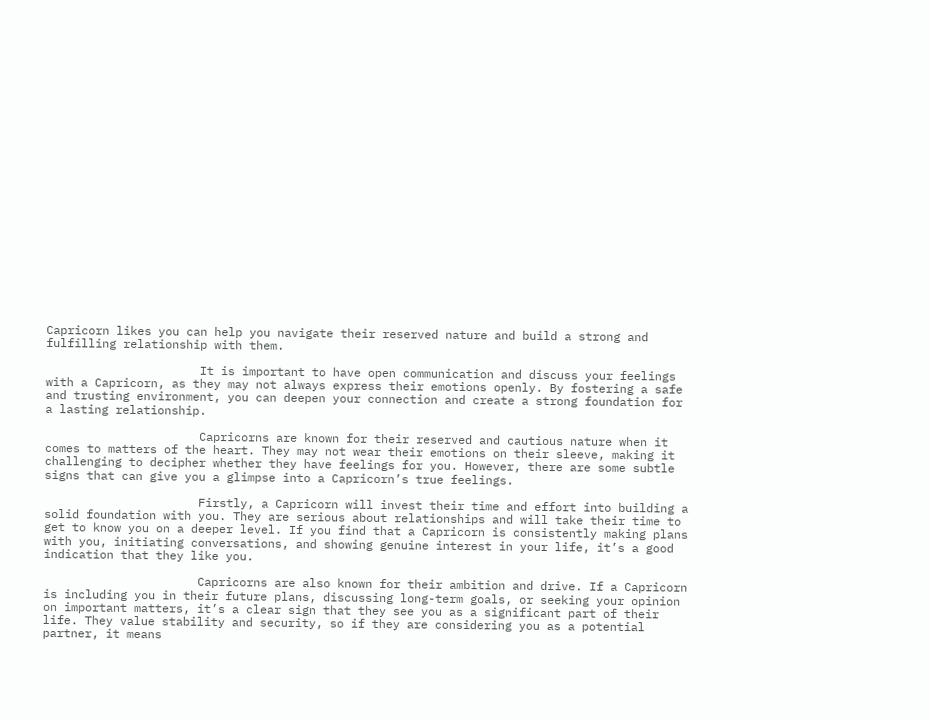Capricorn likes you can help you navigate their reserved nature and build a strong and fulfilling relationship with them.

                      It is important to have open communication and discuss your feelings with a Capricorn, as they may not always express their emotions openly. By fostering a safe and trusting environment, you can deepen your connection and create a strong foundation for a lasting relationship.

                      Capricorns are known for their reserved and cautious nature when it comes to matters of the heart. They may not wear their emotions on their sleeve, making it challenging to decipher whether they have feelings for you. However, there are some subtle signs that can give you a glimpse into a Capricorn’s true feelings.

                      Firstly, a Capricorn will invest their time and effort into building a solid foundation with you. They are serious about relationships and will take their time to get to know you on a deeper level. If you find that a Capricorn is consistently making plans with you, initiating conversations, and showing genuine interest in your life, it’s a good indication that they like you.

                      Capricorns are also known for their ambition and drive. If a Capricorn is including you in their future plans, discussing long-term goals, or seeking your opinion on important matters, it’s a clear sign that they see you as a significant part of their life. They value stability and security, so if they are considering you as a potential partner, it means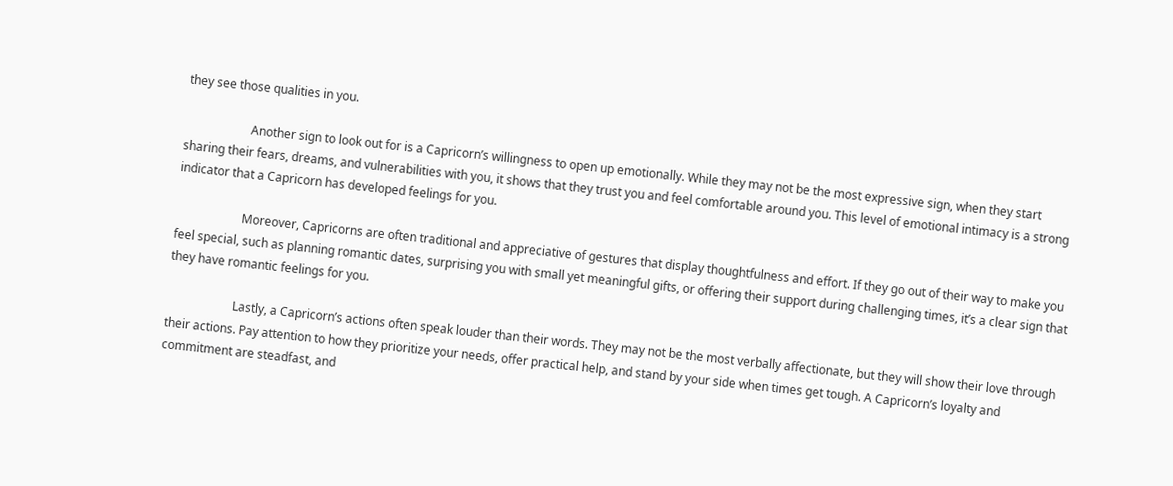they see those qualities in you.

                      Another sign to look out for is a Capricorn’s willingness to open up emotionally. While they may not be the most expressive sign, when they start sharing their fears, dreams, and vulnerabilities with you, it shows that they trust you and feel comfortable around you. This level of emotional intimacy is a strong indicator that a Capricorn has developed feelings for you.

                      Moreover, Capricorns are often traditional and appreciative of gestures that display thoughtfulness and effort. If they go out of their way to make you feel special, such as planning romantic dates, surprising you with small yet meaningful gifts, or offering their support during challenging times, it’s a clear sign that they have romantic feelings for you.

                      Lastly, a Capricorn’s actions often speak louder than their words. They may not be the most verbally affectionate, but they will show their love through their actions. Pay attention to how they prioritize your needs, offer practical help, and stand by your side when times get tough. A Capricorn’s loyalty and commitment are steadfast, and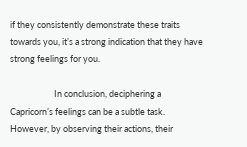if they consistently demonstrate these traits towards you, it’s a strong indication that they have strong feelings for you.

                      In conclusion, deciphering a Capricorn’s feelings can be a subtle task. However, by observing their actions, their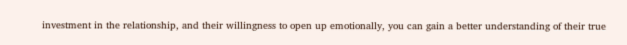investment in the relationship, and their willingness to open up emotionally, you can gain a better understanding of their true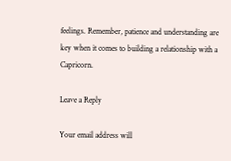feelings. Remember, patience and understanding are key when it comes to building a relationship with a Capricorn.

Leave a Reply

Your email address will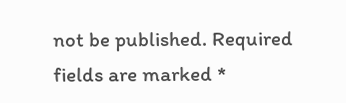not be published. Required fields are marked *